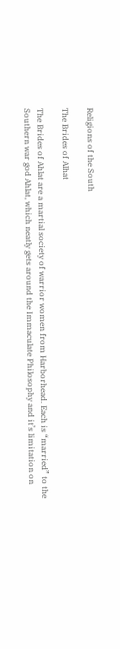Religions of the South

The Brides of Alhat

The Brides of Ahlat are a martial society of warrior women from Harborhead. Each is “married” to the Southern war god Ahlat, which neatly gets around the Immaculate Philosophy and it’s limitation on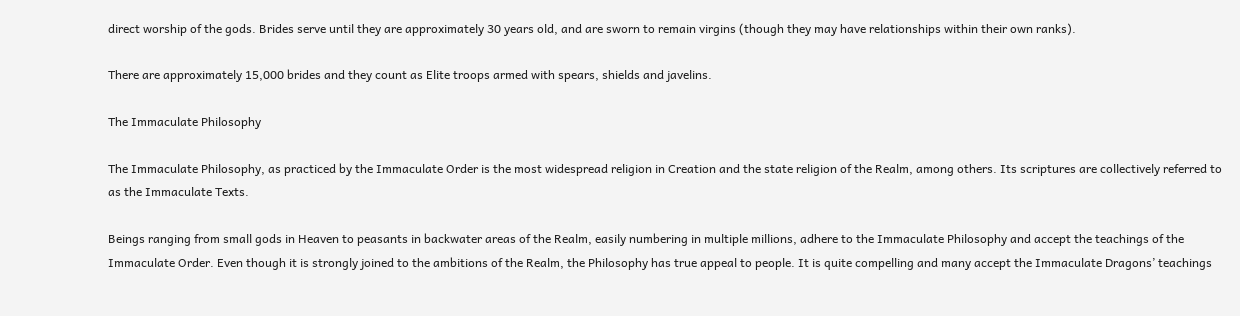direct worship of the gods. Brides serve until they are approximately 30 years old, and are sworn to remain virgins (though they may have relationships within their own ranks).

There are approximately 15,000 brides and they count as Elite troops armed with spears, shields and javelins.

The Immaculate Philosophy

The Immaculate Philosophy, as practiced by the Immaculate Order is the most widespread religion in Creation and the state religion of the Realm, among others. Its scriptures are collectively referred to as the Immaculate Texts.

Beings ranging from small gods in Heaven to peasants in backwater areas of the Realm, easily numbering in multiple millions, adhere to the Immaculate Philosophy and accept the teachings of the Immaculate Order. Even though it is strongly joined to the ambitions of the Realm, the Philosophy has true appeal to people. It is quite compelling and many accept the Immaculate Dragons’ teachings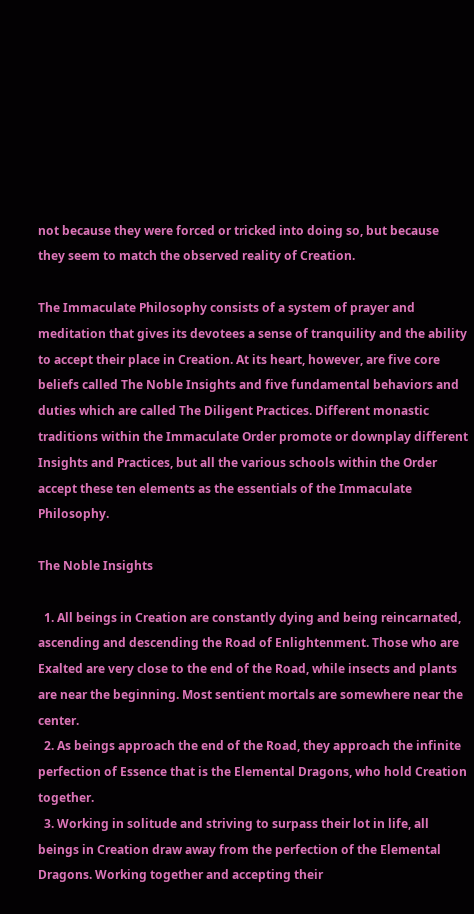not because they were forced or tricked into doing so, but because they seem to match the observed reality of Creation.

The Immaculate Philosophy consists of a system of prayer and meditation that gives its devotees a sense of tranquility and the ability to accept their place in Creation. At its heart, however, are five core beliefs called The Noble Insights and five fundamental behaviors and duties which are called The Diligent Practices. Different monastic traditions within the Immaculate Order promote or downplay different Insights and Practices, but all the various schools within the Order accept these ten elements as the essentials of the Immaculate Philosophy.

The Noble Insights

  1. All beings in Creation are constantly dying and being reincarnated, ascending and descending the Road of Enlightenment. Those who are Exalted are very close to the end of the Road, while insects and plants are near the beginning. Most sentient mortals are somewhere near the center.
  2. As beings approach the end of the Road, they approach the infinite perfection of Essence that is the Elemental Dragons, who hold Creation together.
  3. Working in solitude and striving to surpass their lot in life, all beings in Creation draw away from the perfection of the Elemental Dragons. Working together and accepting their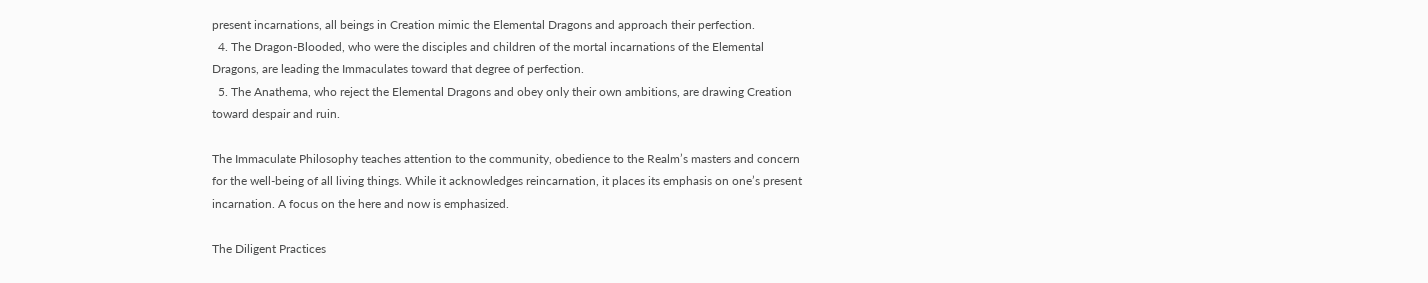present incarnations, all beings in Creation mimic the Elemental Dragons and approach their perfection.
  4. The Dragon-Blooded, who were the disciples and children of the mortal incarnations of the Elemental Dragons, are leading the Immaculates toward that degree of perfection.
  5. The Anathema, who reject the Elemental Dragons and obey only their own ambitions, are drawing Creation toward despair and ruin.

The Immaculate Philosophy teaches attention to the community, obedience to the Realm’s masters and concern for the well-being of all living things. While it acknowledges reincarnation, it places its emphasis on one’s present incarnation. A focus on the here and now is emphasized.

The Diligent Practices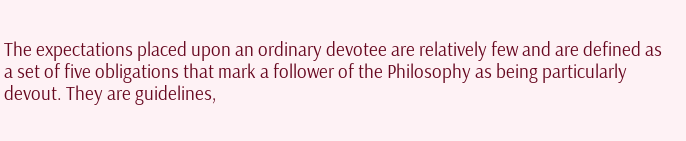The expectations placed upon an ordinary devotee are relatively few and are defined as a set of five obligations that mark a follower of the Philosophy as being particularly devout. They are guidelines,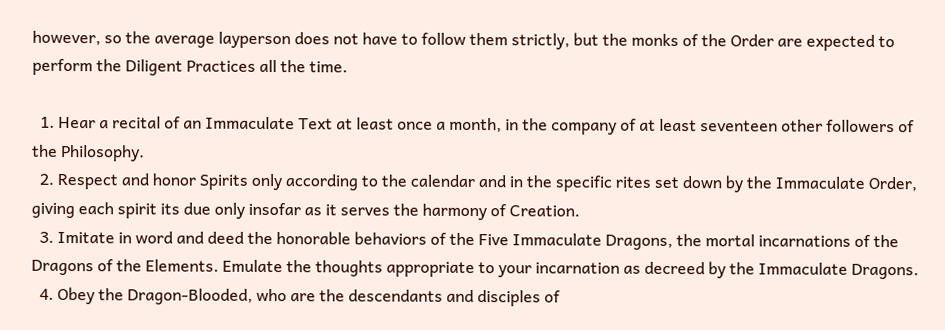however, so the average layperson does not have to follow them strictly, but the monks of the Order are expected to perform the Diligent Practices all the time.

  1. Hear a recital of an Immaculate Text at least once a month, in the company of at least seventeen other followers of the Philosophy.
  2. Respect and honor Spirits only according to the calendar and in the specific rites set down by the Immaculate Order, giving each spirit its due only insofar as it serves the harmony of Creation.
  3. Imitate in word and deed the honorable behaviors of the Five Immaculate Dragons, the mortal incarnations of the Dragons of the Elements. Emulate the thoughts appropriate to your incarnation as decreed by the Immaculate Dragons.
  4. Obey the Dragon-Blooded, who are the descendants and disciples of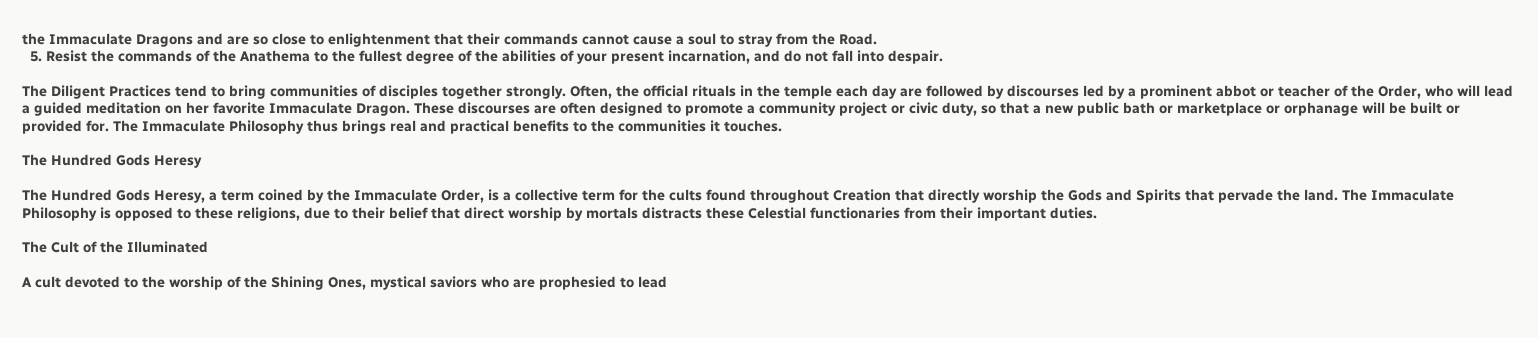the Immaculate Dragons and are so close to enlightenment that their commands cannot cause a soul to stray from the Road.
  5. Resist the commands of the Anathema to the fullest degree of the abilities of your present incarnation, and do not fall into despair.

The Diligent Practices tend to bring communities of disciples together strongly. Often, the official rituals in the temple each day are followed by discourses led by a prominent abbot or teacher of the Order, who will lead a guided meditation on her favorite Immaculate Dragon. These discourses are often designed to promote a community project or civic duty, so that a new public bath or marketplace or orphanage will be built or provided for. The Immaculate Philosophy thus brings real and practical benefits to the communities it touches.

The Hundred Gods Heresy

The Hundred Gods Heresy, a term coined by the Immaculate Order, is a collective term for the cults found throughout Creation that directly worship the Gods and Spirits that pervade the land. The Immaculate Philosophy is opposed to these religions, due to their belief that direct worship by mortals distracts these Celestial functionaries from their important duties.

The Cult of the Illuminated

A cult devoted to the worship of the Shining Ones, mystical saviors who are prophesied to lead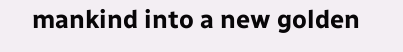mankind into a new golden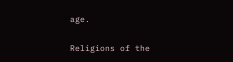age.

Religions of the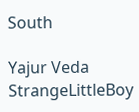South

Yajur Veda StrangeLittleBoy